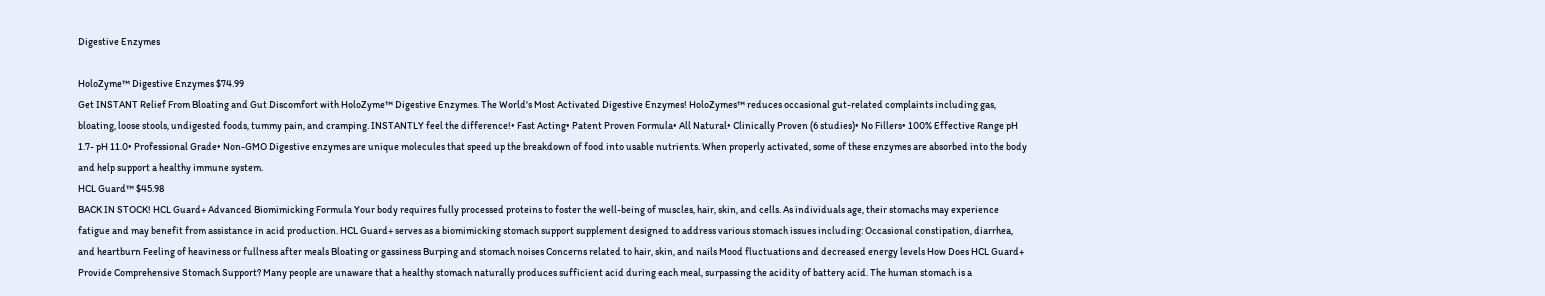Digestive Enzymes

HoloZyme™ Digestive Enzymes $74.99
Get INSTANT Relief From Bloating and Gut Discomfort with HoloZyme™ Digestive Enzymes. The World's Most Activated Digestive Enzymes! HoloZymes™ reduces occasional gut-related complaints including gas, bloating, loose stools, undigested foods, tummy pain, and cramping. INSTANTLY feel the difference!• Fast Acting• Patent Proven Formula• All Natural• Clinically Proven (6 studies)• No Fillers• 100% Effective Range pH 1.7- pH 11.0• Professional Grade• Non-GMO Digestive enzymes are unique molecules that speed up the breakdown of food into usable nutrients. When properly activated, some of these enzymes are absorbed into the body and help support a healthy immune system.
HCL Guard™ $45.98
BACK IN STOCK! HCL Guard+ Advanced Biomimicking Formula Your body requires fully processed proteins to foster the well-being of muscles, hair, skin, and cells. As individuals age, their stomachs may experience fatigue and may benefit from assistance in acid production. HCL Guard+ serves as a biomimicking stomach support supplement designed to address various stomach issues including: Occasional constipation, diarrhea, and heartburn Feeling of heaviness or fullness after meals Bloating or gassiness Burping and stomach noises Concerns related to hair, skin, and nails Mood fluctuations and decreased energy levels How Does HCL Guard+ Provide Comprehensive Stomach Support? Many people are unaware that a healthy stomach naturally produces sufficient acid during each meal, surpassing the acidity of battery acid. The human stomach is a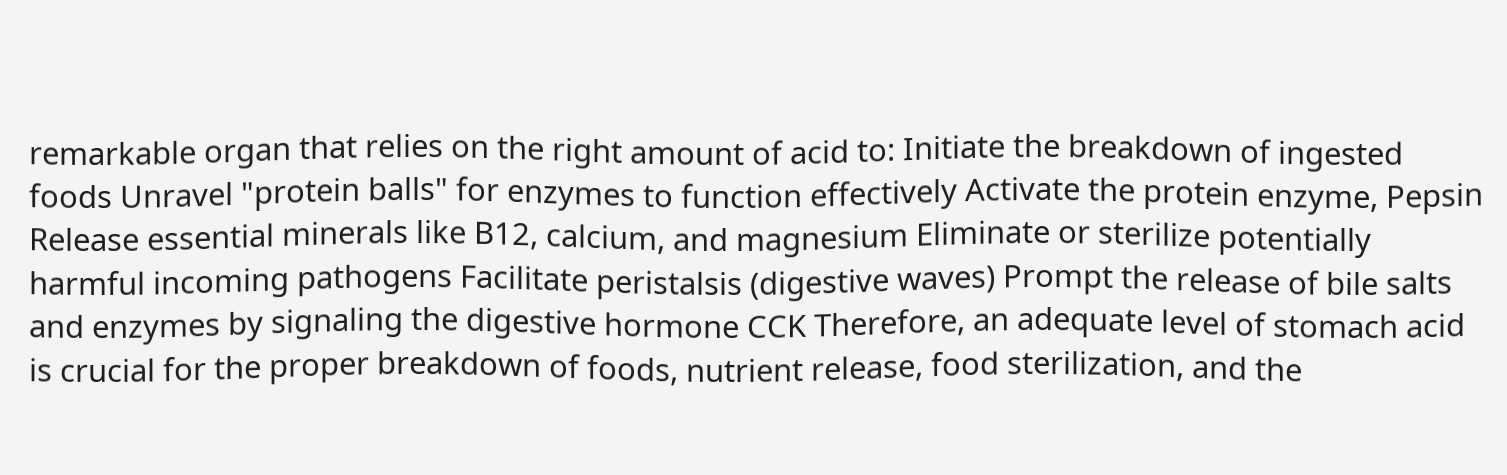remarkable organ that relies on the right amount of acid to: Initiate the breakdown of ingested foods Unravel "protein balls" for enzymes to function effectively Activate the protein enzyme, Pepsin Release essential minerals like B12, calcium, and magnesium Eliminate or sterilize potentially harmful incoming pathogens Facilitate peristalsis (digestive waves) Prompt the release of bile salts and enzymes by signaling the digestive hormone CCK Therefore, an adequate level of stomach acid is crucial for the proper breakdown of foods, nutrient release, food sterilization, and the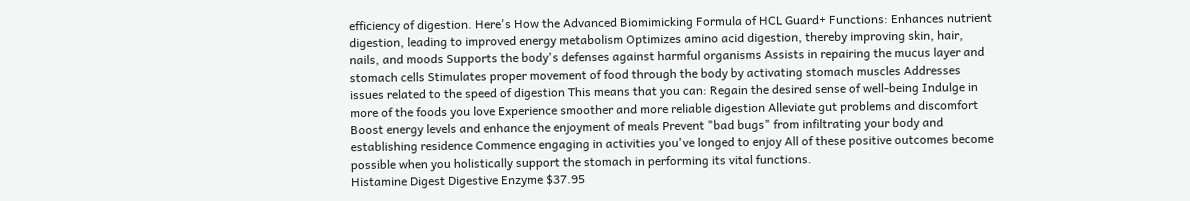efficiency of digestion. Here's How the Advanced Biomimicking Formula of HCL Guard+ Functions: Enhances nutrient digestion, leading to improved energy metabolism Optimizes amino acid digestion, thereby improving skin, hair, nails, and moods Supports the body's defenses against harmful organisms Assists in repairing the mucus layer and stomach cells Stimulates proper movement of food through the body by activating stomach muscles Addresses issues related to the speed of digestion This means that you can: Regain the desired sense of well-being Indulge in more of the foods you love Experience smoother and more reliable digestion Alleviate gut problems and discomfort Boost energy levels and enhance the enjoyment of meals Prevent "bad bugs" from infiltrating your body and establishing residence Commence engaging in activities you've longed to enjoy All of these positive outcomes become possible when you holistically support the stomach in performing its vital functions.
Histamine Digest Digestive Enzyme $37.95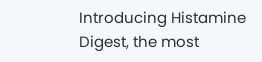Introducing Histamine Digest, the most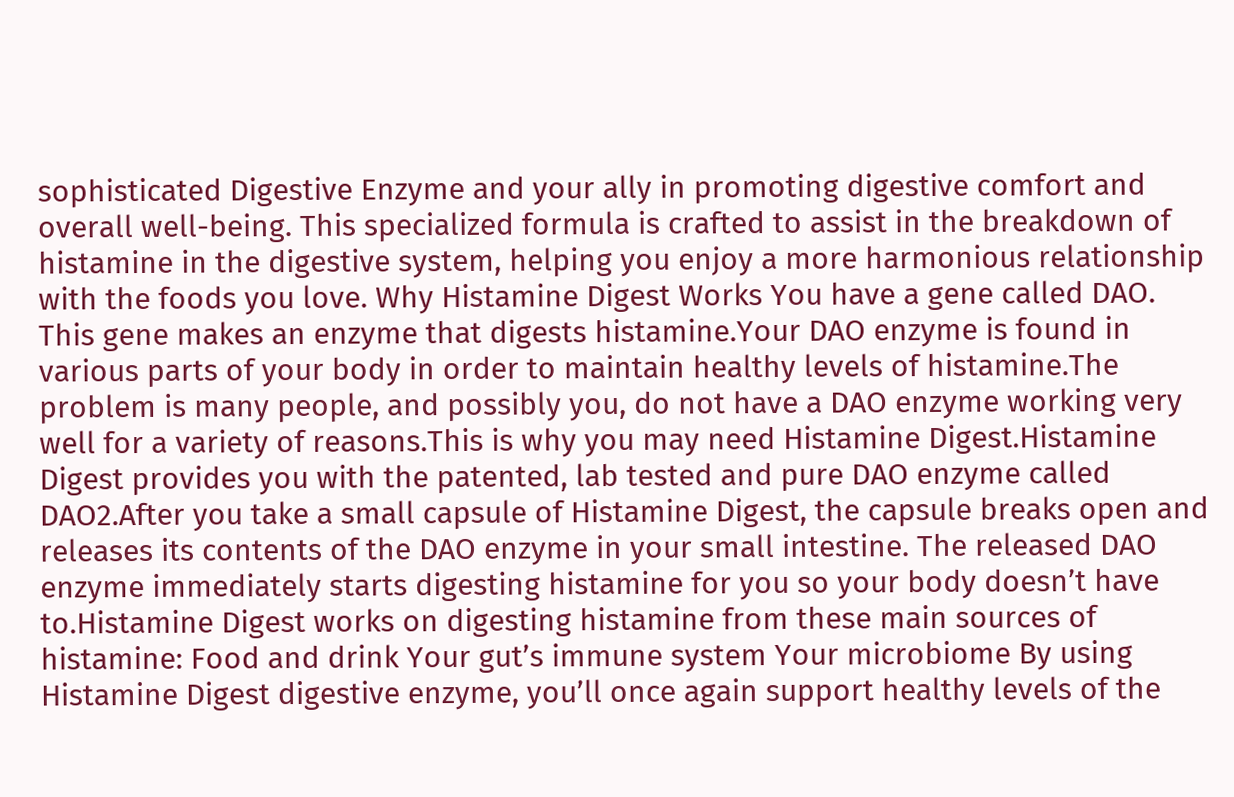sophisticated Digestive Enzyme and your ally in promoting digestive comfort and overall well-being. This specialized formula is crafted to assist in the breakdown of histamine in the digestive system, helping you enjoy a more harmonious relationship with the foods you love. Why Histamine Digest Works You have a gene called DAO. This gene makes an enzyme that digests histamine.Your DAO enzyme is found in various parts of your body in order to maintain healthy levels of histamine.The problem is many people, and possibly you, do not have a DAO enzyme working very well for a variety of reasons.This is why you may need Histamine Digest.Histamine Digest provides you with the patented, lab tested and pure DAO enzyme called DAO2.After you take a small capsule of Histamine Digest, the capsule breaks open and releases its contents of the DAO enzyme in your small intestine. The released DAO enzyme immediately starts digesting histamine for you so your body doesn’t have to.Histamine Digest works on digesting histamine from these main sources of histamine: Food and drink Your gut’s immune system Your microbiome By using Histamine Digest digestive enzyme, you’ll once again support healthy levels of the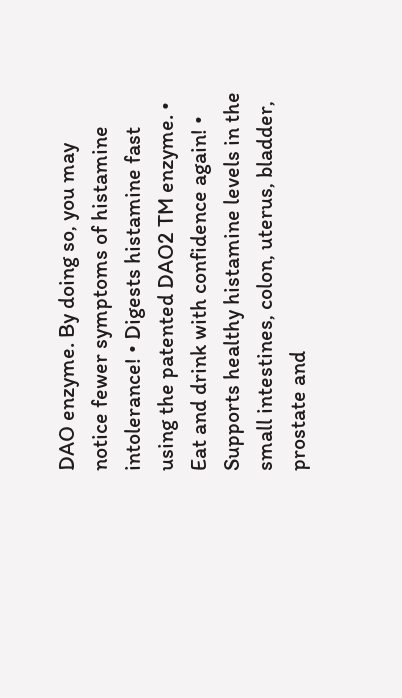DAO enzyme. By doing so, you may notice fewer symptoms of histamine intolerance! • Digests histamine fast using the patented DAO2 TM enzyme. • Eat and drink with confidence again! • Supports healthy histamine levels in the small intestines, colon, uterus, bladder, prostate and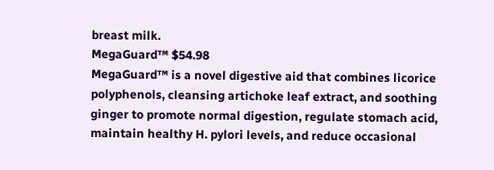breast milk.
MegaGuard™ $54.98
MegaGuard™ is a novel digestive aid that combines licorice polyphenols, cleansing artichoke leaf extract, and soothing ginger to promote normal digestion, regulate stomach acid, maintain healthy H. pylori levels, and reduce occasional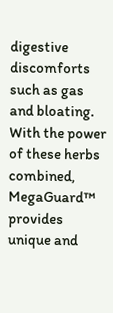digestive discomforts such as gas and bloating. With the power of these herbs combined, MegaGuard™ provides unique and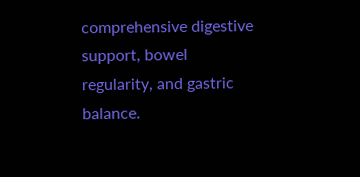comprehensive digestive support, bowel regularity, and gastric balance.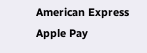American Express Apple Pay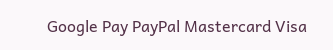Google Pay PayPal Mastercard Visa